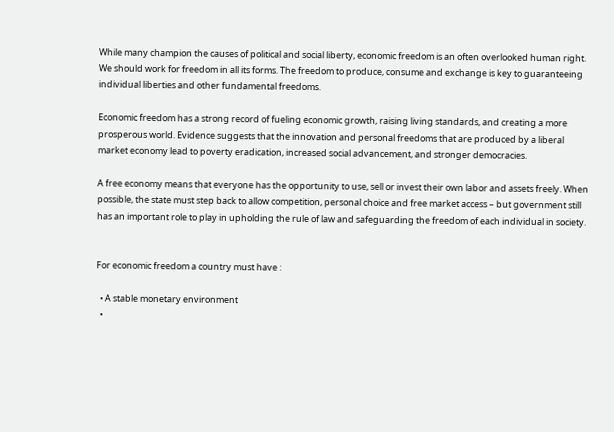While many champion the causes of political and social liberty, economic freedom is an often overlooked human right. We should work for freedom in all its forms. The freedom to produce, consume and exchange is key to guaranteeing individual liberties and other fundamental freedoms.

Economic freedom has a strong record of fueling economic growth, raising living standards, and creating a more prosperous world. Evidence suggests that the innovation and personal freedoms that are produced by a liberal market economy lead to poverty eradication, increased social advancement, and stronger democracies.

A free economy means that everyone has the opportunity to use, sell or invest their own labor and assets freely. When possible, the state must step back to allow competition, personal choice and free market access – but government still has an important role to play in upholding the rule of law and safeguarding the freedom of each individual in society.


For economic freedom a country must have :

  • A stable monetary environment
  •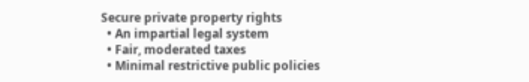Secure private property rights
  • An impartial legal system
  • Fair, moderated taxes
  • Minimal restrictive public policies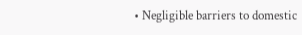• Negligible barriers to domestic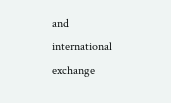and international exchange